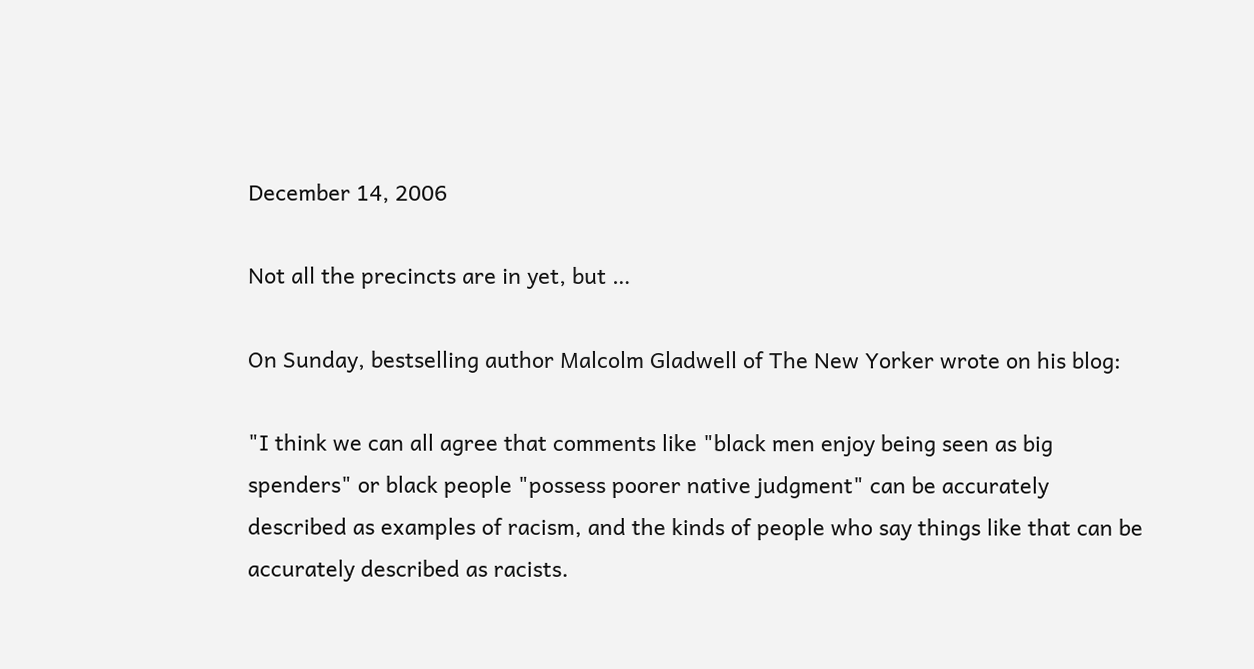December 14, 2006

Not all the precincts are in yet, but …

On Sunday, bestselling author Malcolm Gladwell of The New Yorker wrote on his blog:

"I think we can all agree that comments like "black men enjoy being seen as big spenders" or black people "possess poorer native judgment" can be accurately described as examples of racism, and the kinds of people who say things like that can be accurately described as racists.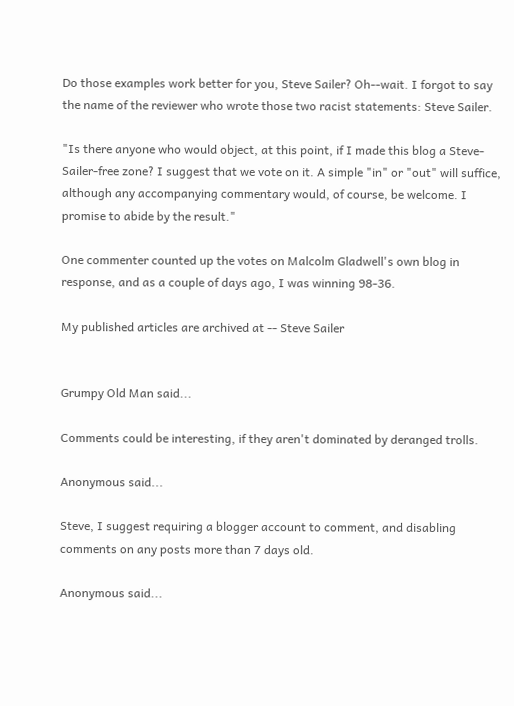Do those examples work better for you, Steve Sailer? Oh--wait. I forgot to say the name of the reviewer who wrote those two racist statements: Steve Sailer.

"Is there anyone who would object, at this point, if I made this blog a Steve-Sailer-free zone? I suggest that we vote on it. A simple "in" or "out" will suffice, although any accompanying commentary would, of course, be welcome. I promise to abide by the result."

One commenter counted up the votes on Malcolm Gladwell's own blog in response, and as a couple of days ago, I was winning 98-36.

My published articles are archived at -- Steve Sailer


Grumpy Old Man said...

Comments could be interesting, if they aren't dominated by deranged trolls.

Anonymous said...

Steve, I suggest requiring a blogger account to comment, and disabling comments on any posts more than 7 days old.

Anonymous said...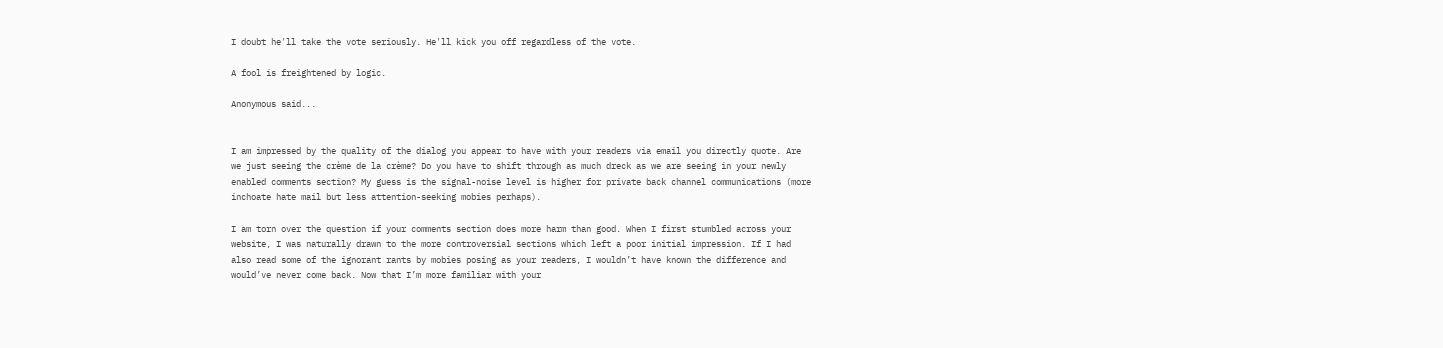I doubt he'll take the vote seriously. He'll kick you off regardless of the vote.

A fool is freightened by logic.

Anonymous said...


I am impressed by the quality of the dialog you appear to have with your readers via email you directly quote. Are we just seeing the crème de la crème? Do you have to shift through as much dreck as we are seeing in your newly enabled comments section? My guess is the signal-noise level is higher for private back channel communications (more inchoate hate mail but less attention-seeking mobies perhaps).

I am torn over the question if your comments section does more harm than good. When I first stumbled across your website, I was naturally drawn to the more controversial sections which left a poor initial impression. If I had also read some of the ignorant rants by mobies posing as your readers, I wouldn’t have known the difference and would’ve never come back. Now that I’m more familiar with your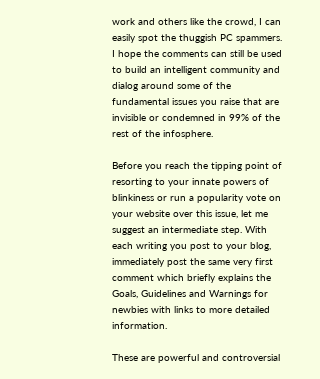work and others like the crowd, I can easily spot the thuggish PC spammers. I hope the comments can still be used to build an intelligent community and dialog around some of the fundamental issues you raise that are invisible or condemned in 99% of the rest of the infosphere.

Before you reach the tipping point of resorting to your innate powers of blinkiness or run a popularity vote on your website over this issue, let me suggest an intermediate step. With each writing you post to your blog, immediately post the same very first comment which briefly explains the Goals, Guidelines and Warnings for newbies with links to more detailed information.

These are powerful and controversial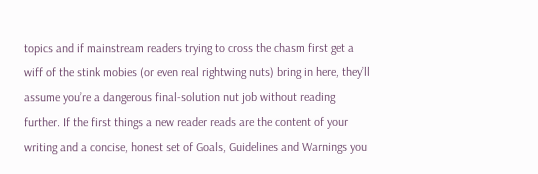topics and if mainstream readers trying to cross the chasm first get a wiff of the stink mobies (or even real rightwing nuts) bring in here, they’ll assume you’re a dangerous final-solution nut job without reading further. If the first things a new reader reads are the content of your writing and a concise, honest set of Goals, Guidelines and Warnings you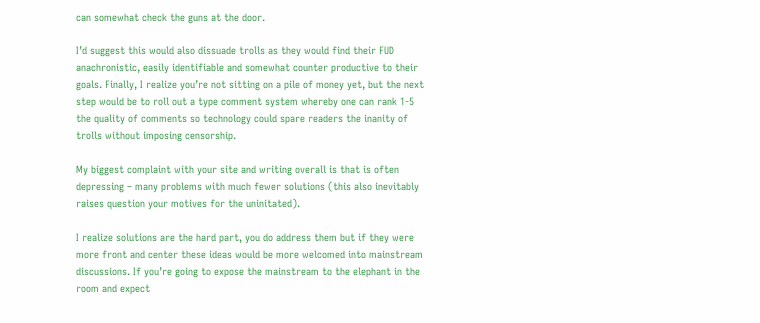can somewhat check the guns at the door.

I’d suggest this would also dissuade trolls as they would find their FUD anachronistic, easily identifiable and somewhat counter productive to their goals. Finally, I realize you’re not sitting on a pile of money yet, but the next step would be to roll out a type comment system whereby one can rank 1-5 the quality of comments so technology could spare readers the inanity of trolls without imposing censorship.

My biggest complaint with your site and writing overall is that is often depressing – many problems with much fewer solutions (this also inevitably raises question your motives for the uninitated).

I realize solutions are the hard part, you do address them but if they were more front and center these ideas would be more welcomed into mainstream discussions. If you’re going to expose the mainstream to the elephant in the room and expect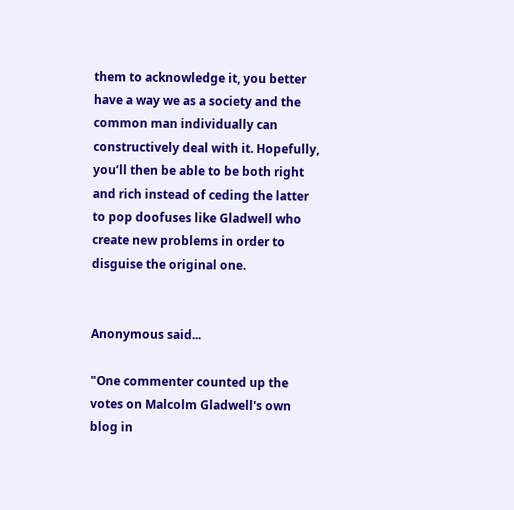them to acknowledge it, you better have a way we as a society and the common man individually can constructively deal with it. Hopefully, you’ll then be able to be both right and rich instead of ceding the latter to pop doofuses like Gladwell who create new problems in order to disguise the original one.


Anonymous said...

"One commenter counted up the votes on Malcolm Gladwell's own blog in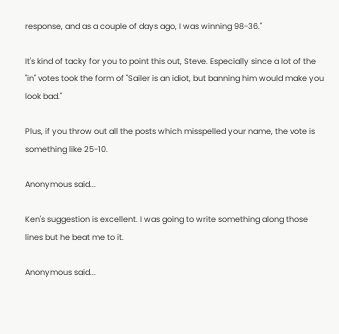response, and as a couple of days ago, I was winning 98-36."

It's kind of tacky for you to point this out, Steve. Especially since a lot of the "in" votes took the form of "Sailer is an idiot, but banning him would make you look bad."

Plus, if you throw out all the posts which misspelled your name, the vote is something like 25-10.

Anonymous said...

Ken's suggestion is excellent. I was going to write something along those lines but he beat me to it.

Anonymous said...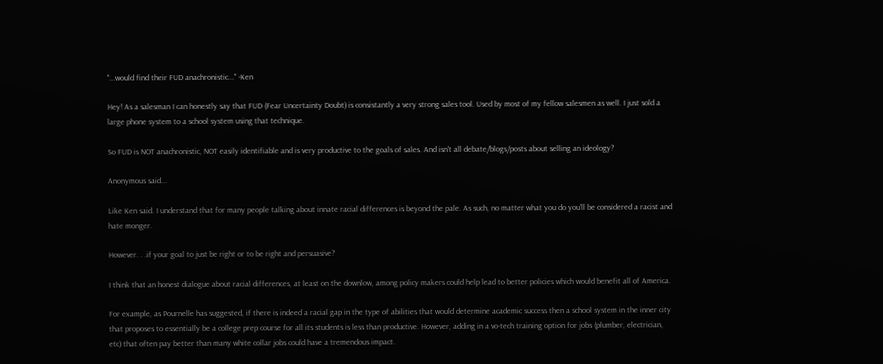"...would find their FUD anachronistic..." -Ken

Hey! As a salesman I can honestly say that FUD (Fear Uncertainty Doubt) is consistantly a very strong sales tool. Used by most of my fellow salesmen as well. I just sold a large phone system to a school system using that technique.

So FUD is NOT anachronistic, NOT easily identifiable and is very productive to the goals of sales. And isn't all debate/blogs/posts about selling an ideology?

Anonymous said...

Like Ken said. I understand that for many people talking about innate racial differences is beyond the pale. As such, no matter what you do you'll be considered a racist and hate monger.

However. . .if your goal to just be right or to be right and persuasive?

I think that an honest dialogue about racial differences, at least on the downlow, among policy makers could help lead to better policies which would benefit all of America.

For example, as Pournelle has suggested, if there is indeed a racial gap in the type of abilities that would determine academic success then a school system in the inner city that proposes to essentially be a college prep course for all its students is less than productive. However, adding in a vo-tech training option for jobs (plumber, electrician, etc) that often pay better than many white collar jobs could have a tremendous impact.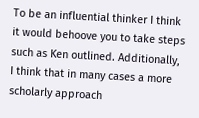To be an influential thinker I think it would behoove you to take steps such as Ken outlined. Additionally, I think that in many cases a more scholarly approach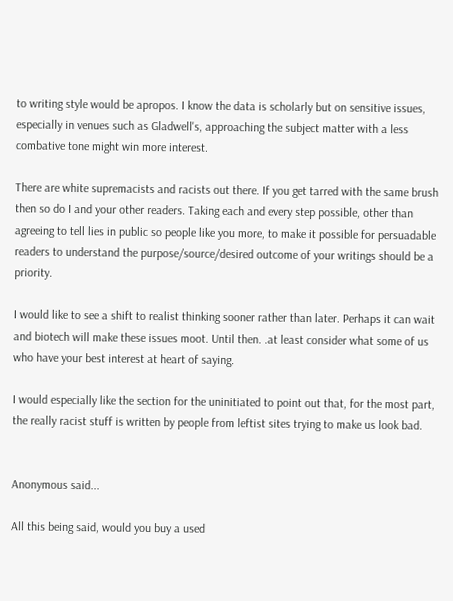to writing style would be apropos. I know the data is scholarly but on sensitive issues, especially in venues such as Gladwell's, approaching the subject matter with a less combative tone might win more interest.

There are white supremacists and racists out there. If you get tarred with the same brush then so do I and your other readers. Taking each and every step possible, other than agreeing to tell lies in public so people like you more, to make it possible for persuadable readers to understand the purpose/source/desired outcome of your writings should be a priority.

I would like to see a shift to realist thinking sooner rather than later. Perhaps it can wait and biotech will make these issues moot. Until then. .at least consider what some of us who have your best interest at heart of saying.

I would especially like the section for the uninitiated to point out that, for the most part, the really racist stuff is written by people from leftist sites trying to make us look bad.


Anonymous said...

All this being said, would you buy a used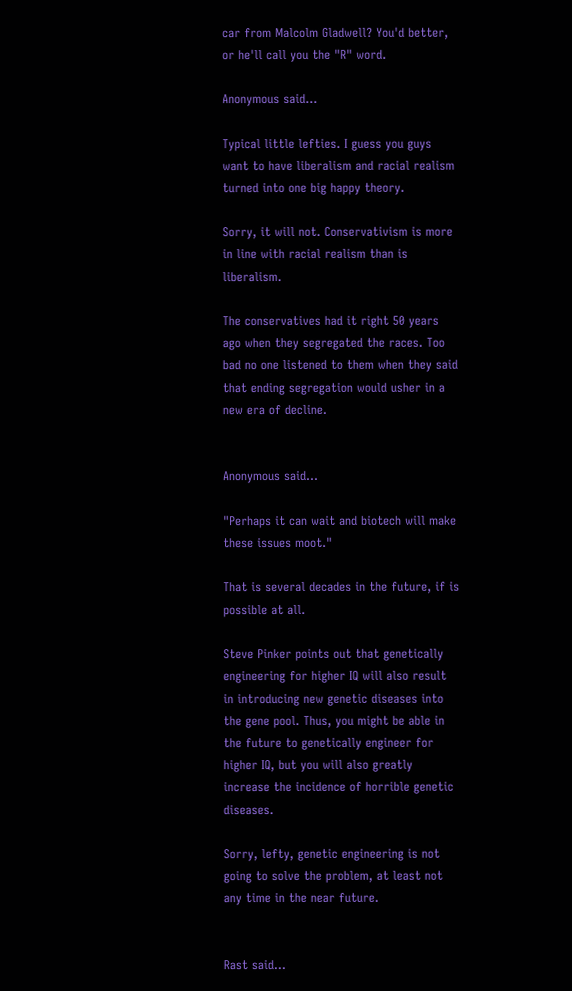car from Malcolm Gladwell? You'd better, or he'll call you the "R" word.

Anonymous said...

Typical little lefties. I guess you guys want to have liberalism and racial realism turned into one big happy theory.

Sorry, it will not. Conservativism is more in line with racial realism than is liberalism.

The conservatives had it right 50 years ago when they segregated the races. Too bad no one listened to them when they said that ending segregation would usher in a new era of decline.


Anonymous said...

"Perhaps it can wait and biotech will make these issues moot."

That is several decades in the future, if is possible at all.

Steve Pinker points out that genetically engineering for higher IQ will also result in introducing new genetic diseases into the gene pool. Thus, you might be able in the future to genetically engineer for higher IQ, but you will also greatly increase the incidence of horrible genetic diseases.

Sorry, lefty, genetic engineering is not going to solve the problem, at least not any time in the near future.


Rast said...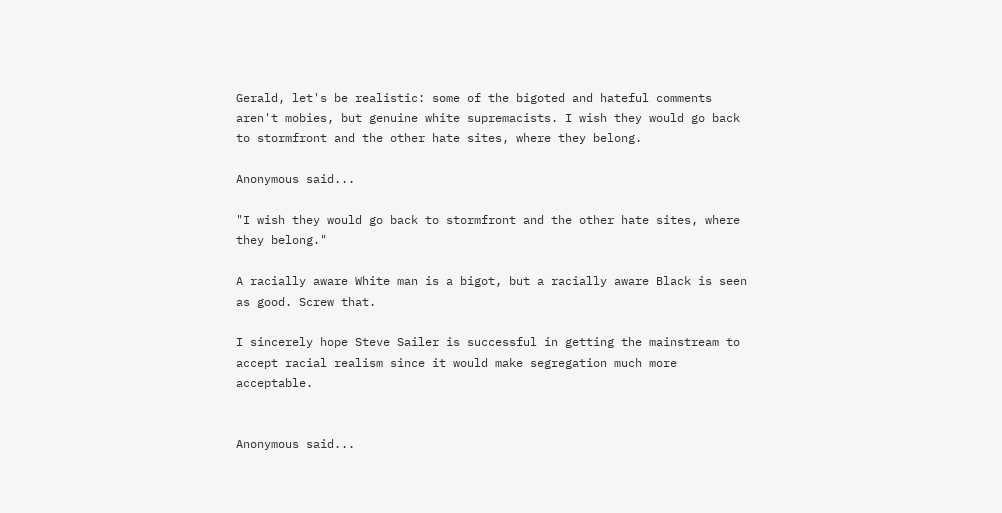Gerald, let's be realistic: some of the bigoted and hateful comments aren't mobies, but genuine white supremacists. I wish they would go back to stormfront and the other hate sites, where they belong.

Anonymous said...

"I wish they would go back to stormfront and the other hate sites, where they belong."

A racially aware White man is a bigot, but a racially aware Black is seen as good. Screw that.

I sincerely hope Steve Sailer is successful in getting the mainstream to accept racial realism since it would make segregation much more acceptable.


Anonymous said...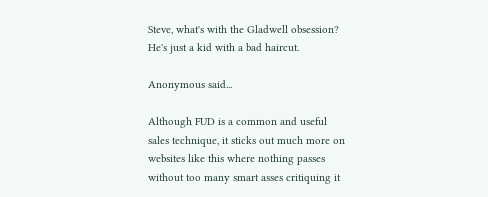Steve, what's with the Gladwell obsession? He's just a kid with a bad haircut.

Anonymous said...

Although FUD is a common and useful sales technique, it sticks out much more on websites like this where nothing passes without too many smart asses critiquing it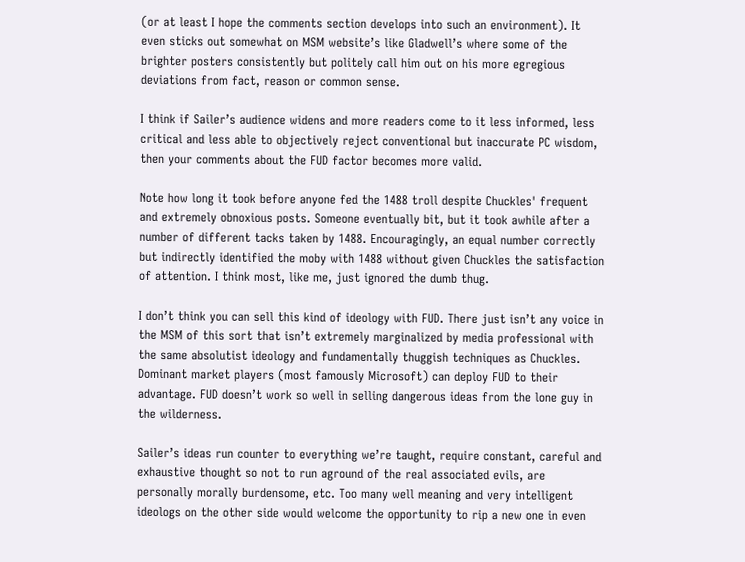(or at least I hope the comments section develops into such an environment). It even sticks out somewhat on MSM website’s like Gladwell’s where some of the brighter posters consistently but politely call him out on his more egregious deviations from fact, reason or common sense.

I think if Sailer’s audience widens and more readers come to it less informed, less critical and less able to objectively reject conventional but inaccurate PC wisdom, then your comments about the FUD factor becomes more valid.

Note how long it took before anyone fed the 1488 troll despite Chuckles' frequent and extremely obnoxious posts. Someone eventually bit, but it took awhile after a number of different tacks taken by 1488. Encouragingly, an equal number correctly but indirectly identified the moby with 1488 without given Chuckles the satisfaction of attention. I think most, like me, just ignored the dumb thug.

I don’t think you can sell this kind of ideology with FUD. There just isn’t any voice in the MSM of this sort that isn’t extremely marginalized by media professional with the same absolutist ideology and fundamentally thuggish techniques as Chuckles. Dominant market players (most famously Microsoft) can deploy FUD to their advantage. FUD doesn’t work so well in selling dangerous ideas from the lone guy in the wilderness.

Sailer’s ideas run counter to everything we’re taught, require constant, careful and exhaustive thought so not to run aground of the real associated evils, are personally morally burdensome, etc. Too many well meaning and very intelligent ideologs on the other side would welcome the opportunity to rip a new one in even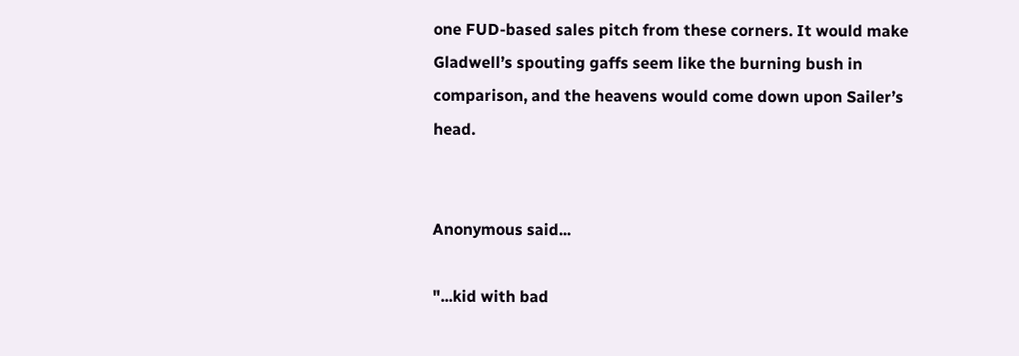one FUD-based sales pitch from these corners. It would make Gladwell’s spouting gaffs seem like the burning bush in comparison, and the heavens would come down upon Sailer’s head.


Anonymous said...

"...kid with bad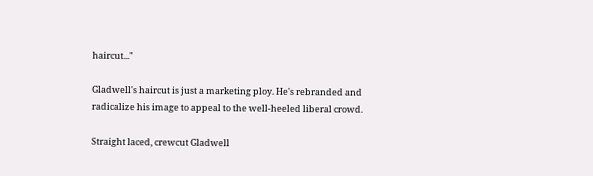haircut..."

Gladwell's haircut is just a marketing ploy. He's rebranded and radicalize his image to appeal to the well-heeled liberal crowd.

Straight laced, crewcut Gladwell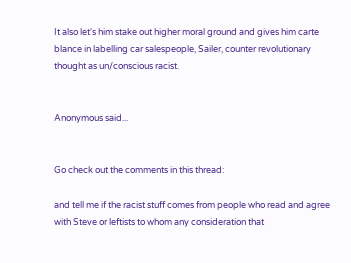It also let's him stake out higher moral ground and gives him carte blance in labelling car salespeople, Sailer, counter revolutionary thought as un/conscious racist.


Anonymous said...


Go check out the comments in this thread:

and tell me if the racist stuff comes from people who read and agree with Steve or leftists to whom any consideration that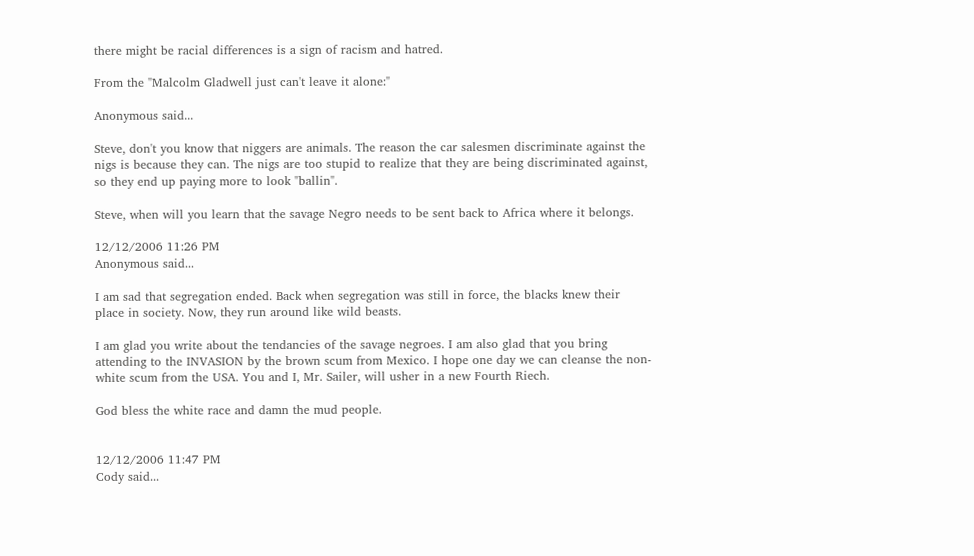there might be racial differences is a sign of racism and hatred.

From the "Malcolm Gladwell just can't leave it alone:"

Anonymous said...

Steve, don't you know that niggers are animals. The reason the car salesmen discriminate against the nigs is because they can. The nigs are too stupid to realize that they are being discriminated against, so they end up paying more to look "ballin".

Steve, when will you learn that the savage Negro needs to be sent back to Africa where it belongs.

12/12/2006 11:26 PM
Anonymous said...

I am sad that segregation ended. Back when segregation was still in force, the blacks knew their place in society. Now, they run around like wild beasts.

I am glad you write about the tendancies of the savage negroes. I am also glad that you bring attending to the INVASION by the brown scum from Mexico. I hope one day we can cleanse the non-white scum from the USA. You and I, Mr. Sailer, will usher in a new Fourth Riech.

God bless the white race and damn the mud people.


12/12/2006 11:47 PM
Cody said...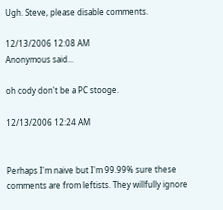Ugh. Steve, please disable comments.

12/13/2006 12:08 AM
Anonymous said...

oh cody don't be a PC stooge.

12/13/2006 12:24 AM


Perhaps I'm naive but I'm 99.99% sure these comments are from leftists. They willfully ignore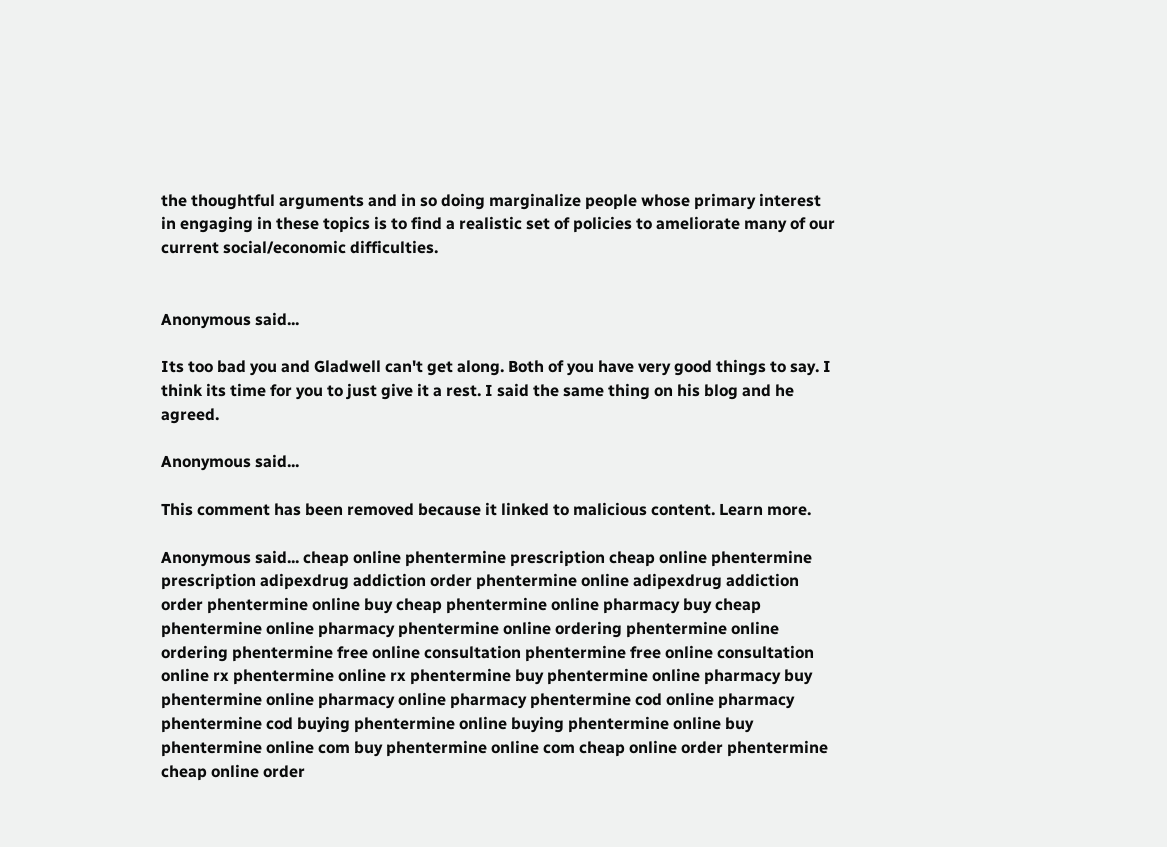the thoughtful arguments and in so doing marginalize people whose primary interest in engaging in these topics is to find a realistic set of policies to ameliorate many of our current social/economic difficulties.


Anonymous said...

Its too bad you and Gladwell can't get along. Both of you have very good things to say. I think its time for you to just give it a rest. I said the same thing on his blog and he agreed.

Anonymous said...

This comment has been removed because it linked to malicious content. Learn more.

Anonymous said... cheap online phentermine prescription cheap online phentermine prescription adipexdrug addiction order phentermine online adipexdrug addiction order phentermine online buy cheap phentermine online pharmacy buy cheap phentermine online pharmacy phentermine online ordering phentermine online ordering phentermine free online consultation phentermine free online consultation online rx phentermine online rx phentermine buy phentermine online pharmacy buy phentermine online pharmacy online pharmacy phentermine cod online pharmacy phentermine cod buying phentermine online buying phentermine online buy phentermine online com buy phentermine online com cheap online order phentermine cheap online order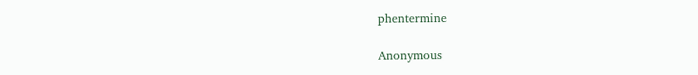phentermine

Anonymous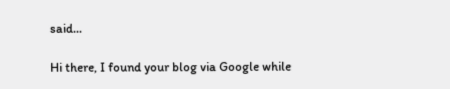said...

Hi there, I found your blog via Google while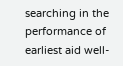searching in the performance of earliest aid well-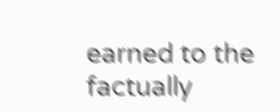earned to the factually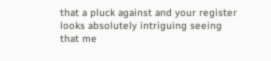that a pluck against and your register looks absolutely intriguing seeing that me